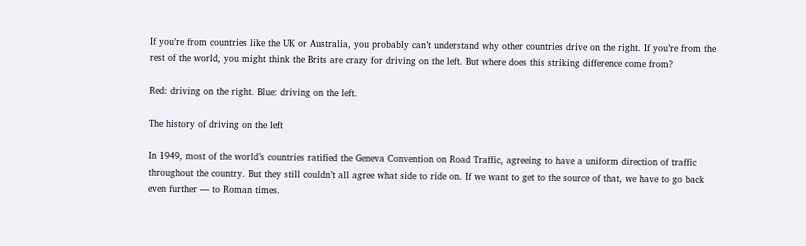If you’re from countries like the UK or Australia, you probably can’t understand why other countries drive on the right. If you’re from the rest of the world, you might think the Brits are crazy for driving on the left. But where does this striking difference come from?

Red: driving on the right. Blue: driving on the left.

The history of driving on the left

In 1949, most of the world’s countries ratified the Geneva Convention on Road Traffic, agreeing to have a uniform direction of traffic throughout the country. But they still couldn’t all agree what side to ride on. If we want to get to the source of that, we have to go back even further — to Roman times.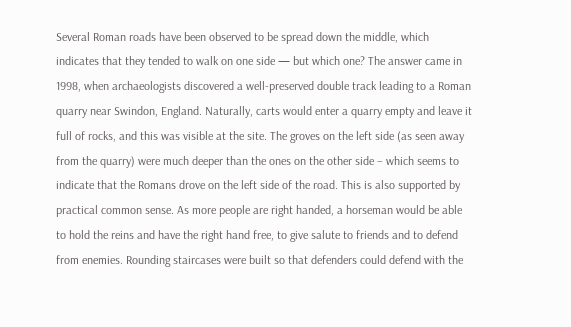Several Roman roads have been observed to be spread down the middle, which indicates that they tended to walk on one side — but which one? The answer came in 1998, when archaeologists discovered a well-preserved double track leading to a Roman quarry near Swindon, England. Naturally, carts would enter a quarry empty and leave it full of rocks, and this was visible at the site. The groves on the left side (as seen away from the quarry) were much deeper than the ones on the other side – which seems to indicate that the Romans drove on the left side of the road. This is also supported by practical common sense. As more people are right handed, a horseman would be able to hold the reins and have the right hand free, to give salute to friends and to defend from enemies. Rounding staircases were built so that defenders could defend with the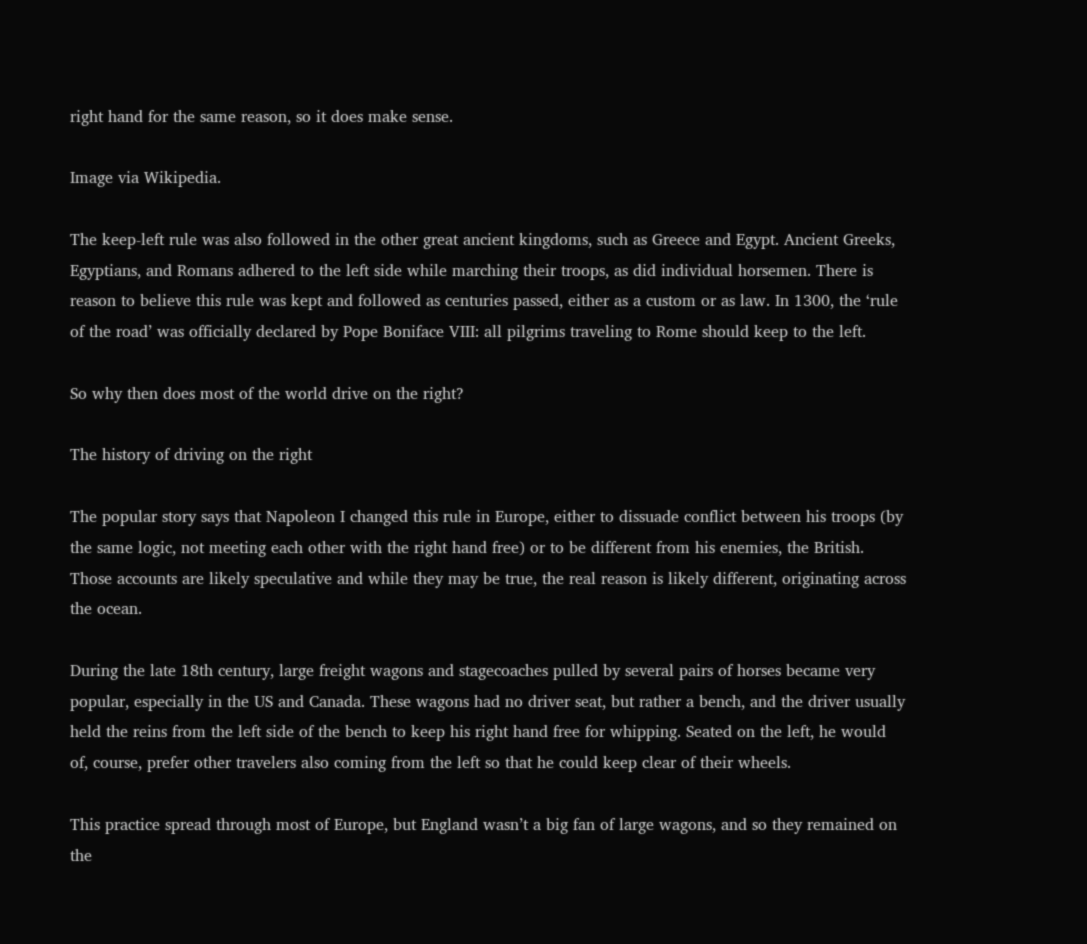right hand for the same reason, so it does make sense.

Image via Wikipedia.

The keep-left rule was also followed in the other great ancient kingdoms, such as Greece and Egypt. Ancient Greeks, Egyptians, and Romans adhered to the left side while marching their troops, as did individual horsemen. There is reason to believe this rule was kept and followed as centuries passed, either as a custom or as law. In 1300, the ‘rule of the road’ was officially declared by Pope Boniface VIII: all pilgrims traveling to Rome should keep to the left.

So why then does most of the world drive on the right?

The history of driving on the right

The popular story says that Napoleon I changed this rule in Europe, either to dissuade conflict between his troops (by the same logic, not meeting each other with the right hand free) or to be different from his enemies, the British. Those accounts are likely speculative and while they may be true, the real reason is likely different, originating across the ocean.

During the late 18th century, large freight wagons and stagecoaches pulled by several pairs of horses became very popular, especially in the US and Canada. These wagons had no driver seat, but rather a bench, and the driver usually held the reins from the left side of the bench to keep his right hand free for whipping. Seated on the left, he would of, course, prefer other travelers also coming from the left so that he could keep clear of their wheels.

This practice spread through most of Europe, but England wasn’t a big fan of large wagons, and so they remained on the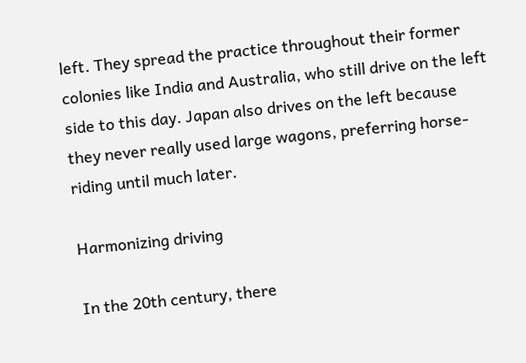left. They spread the practice throughout their former colonies like India and Australia, who still drive on the left side to this day. Japan also drives on the left because they never really used large wagons, preferring horse-riding until much later.

Harmonizing driving

In the 20th century, there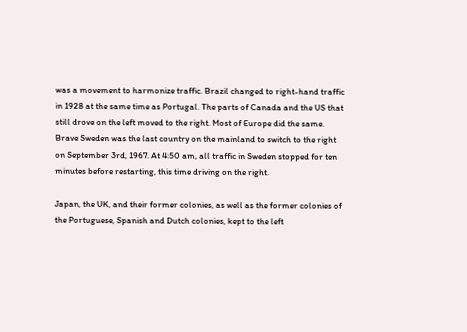was a movement to harmonize traffic. Brazil changed to right-hand traffic in 1928 at the same time as Portugal. The parts of Canada and the US that still drove on the left moved to the right. Most of Europe did the same. Brave Sweden was the last country on the mainland to switch to the right on September 3rd, 1967. At 4:50 am, all traffic in Sweden stopped for ten minutes before restarting, this time driving on the right.

Japan, the UK, and their former colonies, as well as the former colonies of the Portuguese, Spanish and Dutch colonies, kept to the left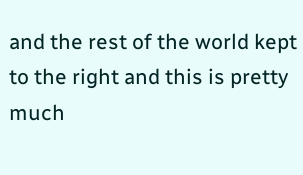and the rest of the world kept to the right and this is pretty much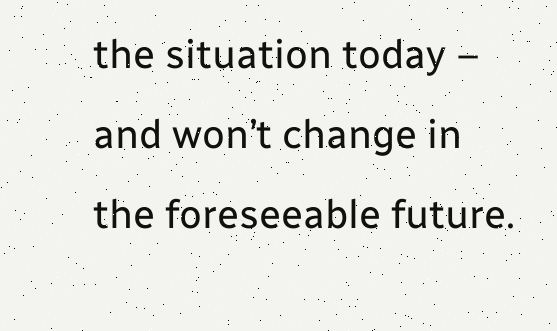the situation today – and won’t change in the foreseeable future.